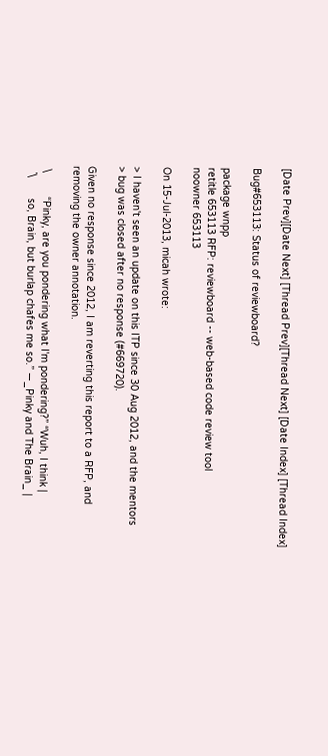[Date Prev][Date Next] [Thread Prev][Thread Next] [Date Index] [Thread Index]

Bug#653113: Status of reviewboard?

package wnpp
retitle 653113 RFP: reviewboard -- web-based code review tool
noowner 653113

On 15-Jul-2013, micah wrote:

> I haven't seen an update on this ITP since 30 Aug 2012, and the mentors
> bug was closed after no response (#669720).

Given no response since 2012, I am reverting this report to a RFP, and
removing the owner annotation.

 \        “Pinky, are you pondering what I'm pondering?” “Wuh, I think |
  `\       so, Brain, but burlap chafes me so.” —_Pinky and The Brain_ |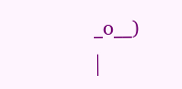_o__)                                                                  |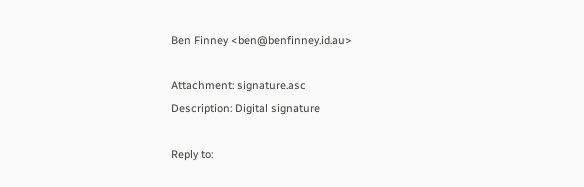Ben Finney <ben@benfinney.id.au>

Attachment: signature.asc
Description: Digital signature

Reply to: